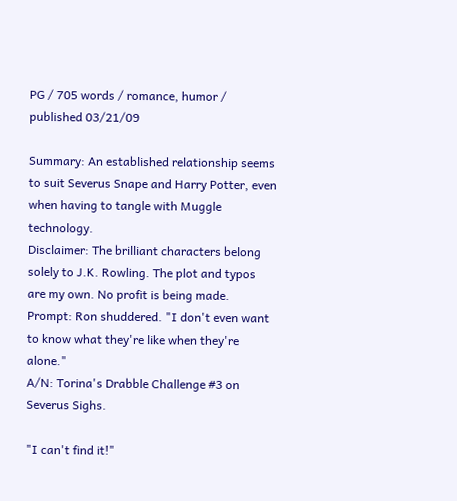PG / 705 words / romance, humor / published 03/21/09

Summary: An established relationship seems to suit Severus Snape and Harry Potter, even when having to tangle with Muggle technology.
Disclaimer: The brilliant characters belong solely to J.K. Rowling. The plot and typos are my own. No profit is being made.
Prompt: Ron shuddered. "I don't even want to know what they're like when they're alone."
A/N: Torina's Drabble Challenge #3 on Severus Sighs.

"I can't find it!"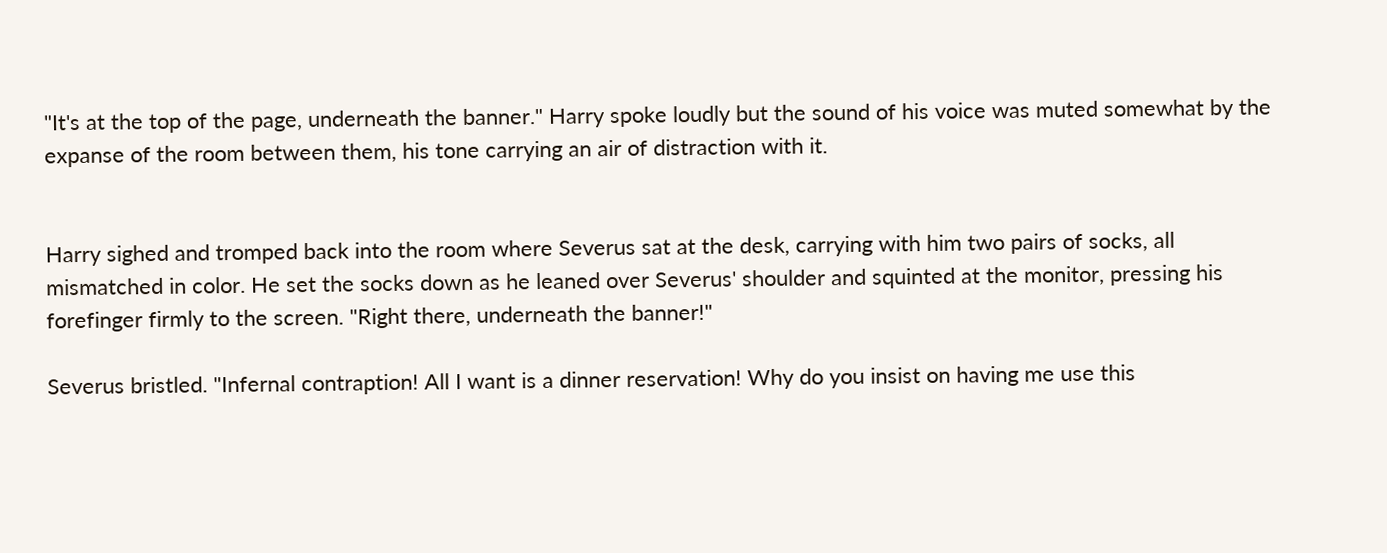"It's at the top of the page, underneath the banner." Harry spoke loudly but the sound of his voice was muted somewhat by the expanse of the room between them, his tone carrying an air of distraction with it.


Harry sighed and tromped back into the room where Severus sat at the desk, carrying with him two pairs of socks, all mismatched in color. He set the socks down as he leaned over Severus' shoulder and squinted at the monitor, pressing his forefinger firmly to the screen. "Right there, underneath the banner!"

Severus bristled. "Infernal contraption! All I want is a dinner reservation! Why do you insist on having me use this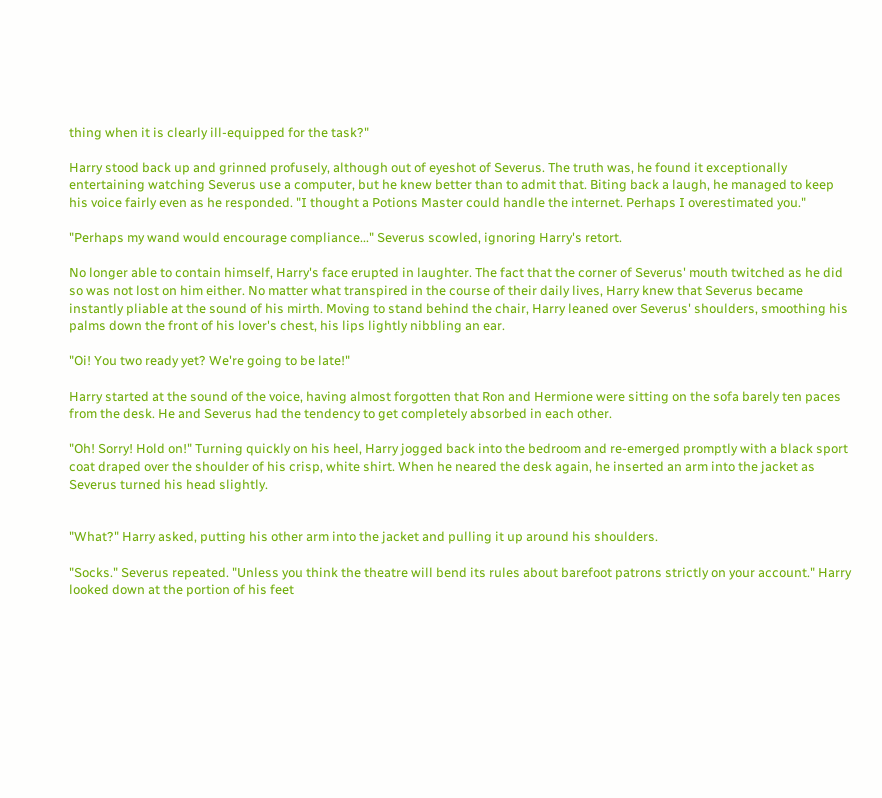thing when it is clearly ill-equipped for the task?"

Harry stood back up and grinned profusely, although out of eyeshot of Severus. The truth was, he found it exceptionally entertaining watching Severus use a computer, but he knew better than to admit that. Biting back a laugh, he managed to keep his voice fairly even as he responded. "I thought a Potions Master could handle the internet. Perhaps I overestimated you."

"Perhaps my wand would encourage compliance..." Severus scowled, ignoring Harry's retort.

No longer able to contain himself, Harry's face erupted in laughter. The fact that the corner of Severus' mouth twitched as he did so was not lost on him either. No matter what transpired in the course of their daily lives, Harry knew that Severus became instantly pliable at the sound of his mirth. Moving to stand behind the chair, Harry leaned over Severus' shoulders, smoothing his palms down the front of his lover's chest, his lips lightly nibbling an ear.

"Oi! You two ready yet? We're going to be late!"

Harry started at the sound of the voice, having almost forgotten that Ron and Hermione were sitting on the sofa barely ten paces from the desk. He and Severus had the tendency to get completely absorbed in each other.

"Oh! Sorry! Hold on!" Turning quickly on his heel, Harry jogged back into the bedroom and re-emerged promptly with a black sport coat draped over the shoulder of his crisp, white shirt. When he neared the desk again, he inserted an arm into the jacket as Severus turned his head slightly.


"What?" Harry asked, putting his other arm into the jacket and pulling it up around his shoulders.

"Socks." Severus repeated. "Unless you think the theatre will bend its rules about barefoot patrons strictly on your account." Harry looked down at the portion of his feet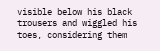visible below his black trousers and wiggled his toes, considering them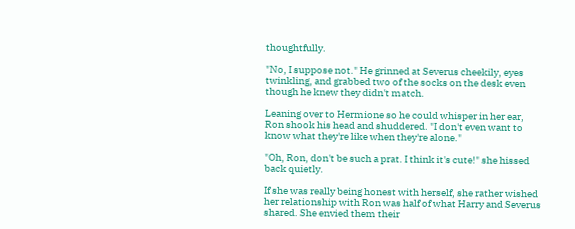thoughtfully.

"No, I suppose not." He grinned at Severus cheekily, eyes twinkling, and grabbed two of the socks on the desk even though he knew they didn't match.

Leaning over to Hermione so he could whisper in her ear, Ron shook his head and shuddered. "I don't even want to know what they're like when they're alone."

"Oh, Ron, don't be such a prat. I think it's cute!" she hissed back quietly.

If she was really being honest with herself, she rather wished her relationship with Ron was half of what Harry and Severus shared. She envied them their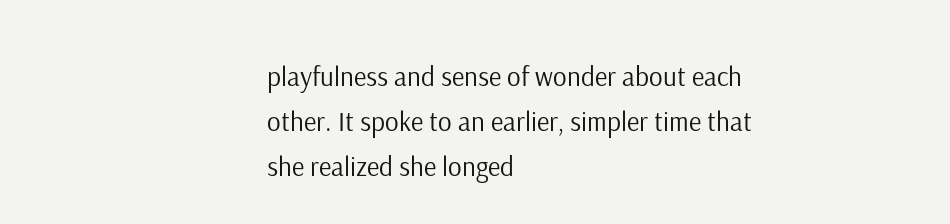playfulness and sense of wonder about each other. It spoke to an earlier, simpler time that she realized she longed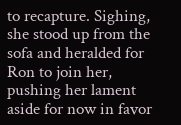to recapture. Sighing, she stood up from the sofa and heralded for Ron to join her, pushing her lament aside for now in favor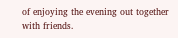of enjoying the evening out together with friends.